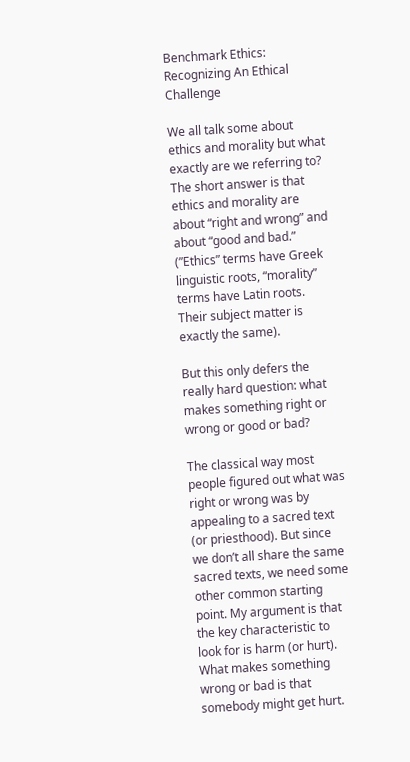Benchmark Ethics: Recognizing An Ethical Challenge

We all talk some about ethics and morality but what exactly are we referring to? The short answer is that ethics and morality are about “right and wrong” and about “good and bad.” (”Ethics” terms have Greek linguistic roots, “morality” terms have Latin roots. Their subject matter is exactly the same).

But this only defers the really hard question: what makes something right or wrong or good or bad?

The classical way most people figured out what was right or wrong was by appealing to a sacred text (or priesthood). But since we don’t all share the same sacred texts, we need some other common starting point. My argument is that the key characteristic to look for is harm (or hurt). What makes something wrong or bad is that somebody might get hurt.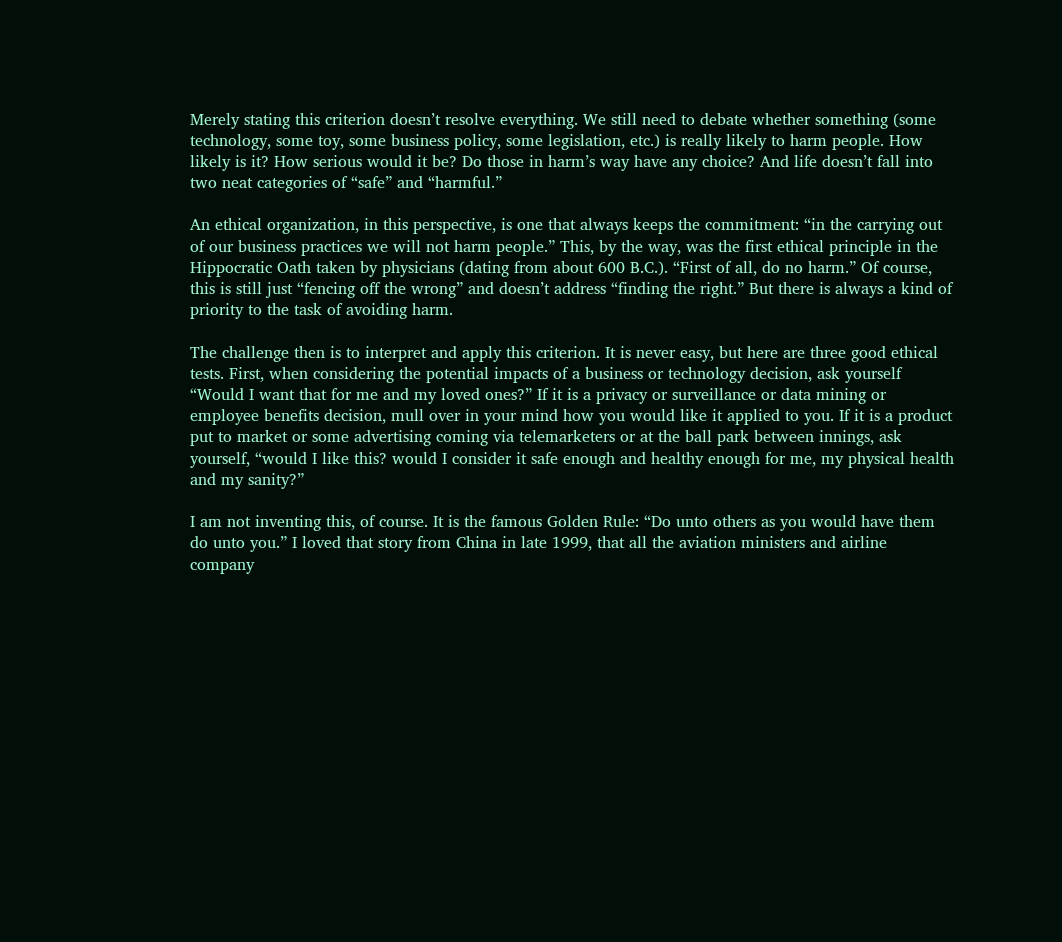Merely stating this criterion doesn’t resolve everything. We still need to debate whether something (some technology, some toy, some business policy, some legislation, etc.) is really likely to harm people. How likely is it? How serious would it be? Do those in harm’s way have any choice? And life doesn’t fall into two neat categories of “safe” and “harmful.”

An ethical organization, in this perspective, is one that always keeps the commitment: “in the carrying out of our business practices we will not harm people.” This, by the way, was the first ethical principle in the Hippocratic Oath taken by physicians (dating from about 600 B.C.). “First of all, do no harm.” Of course, this is still just “fencing off the wrong” and doesn’t address “finding the right.” But there is always a kind of priority to the task of avoiding harm.

The challenge then is to interpret and apply this criterion. It is never easy, but here are three good ethical tests. First, when considering the potential impacts of a business or technology decision, ask yourself “Would I want that for me and my loved ones?” If it is a privacy or surveillance or data mining or employee benefits decision, mull over in your mind how you would like it applied to you. If it is a product put to market or some advertising coming via telemarketers or at the ball park between innings, ask yourself, “would I like this? would I consider it safe enough and healthy enough for me, my physical health and my sanity?”

I am not inventing this, of course. It is the famous Golden Rule: “Do unto others as you would have them do unto you.” I loved that story from China in late 1999, that all the aviation ministers and airline company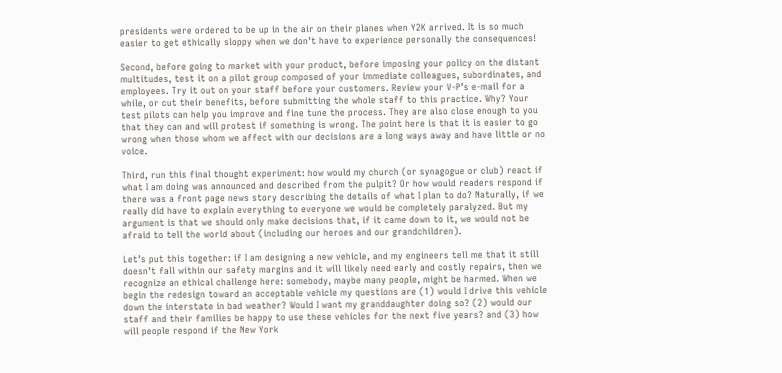presidents were ordered to be up in the air on their planes when Y2K arrived. It is so much easier to get ethically sloppy when we don’t have to experience personally the consequences!

Second, before going to market with your product, before imposing your policy on the distant multitudes, test it on a pilot group composed of your immediate colleagues, subordinates, and employees. Try it out on your staff before your customers. Review your V-P’s e-mail for a while, or cut their benefits, before submitting the whole staff to this practice. Why? Your test pilots can help you improve and fine tune the process. They are also close enough to you that they can and will protest if something is wrong. The point here is that it is easier to go wrong when those whom we affect with our decisions are a long ways away and have little or no voice.

Third, run this final thought experiment: how would my church (or synagogue or club) react if what I am doing was announced and described from the pulpit? Or how would readers respond if there was a front page news story describing the details of what I plan to do? Naturally, if we really did have to explain everything to everyone we would be completely paralyzed. But my argument is that we should only make decisions that, if it came down to it, we would not be afraid to tell the world about (including our heroes and our grandchildren).

Let’s put this together: if I am designing a new vehicle, and my engineers tell me that it still doesn’t fall within our safety margins and it will likely need early and costly repairs, then we recognize an ethical challenge here: somebody, maybe many people, might be harmed. When we begin the redesign toward an acceptable vehicle my questions are (1) would I drive this vehicle down the interstate in bad weather? Would I want my granddaughter doing so? (2) would our staff and their families be happy to use these vehicles for the next five years? and (3) how will people respond if the New York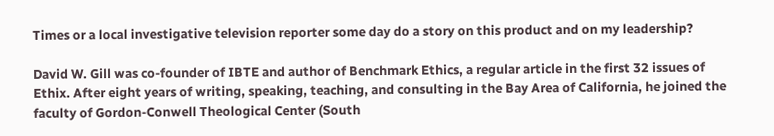Times or a local investigative television reporter some day do a story on this product and on my leadership?

David W. Gill was co-founder of IBTE and author of Benchmark Ethics, a regular article in the first 32 issues of Ethix. After eight years of writing, speaking, teaching, and consulting in the Bay Area of California, he joined the faculty of Gordon-Conwell Theological Center (South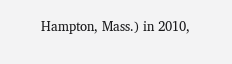Hampton, Mass.) in 2010,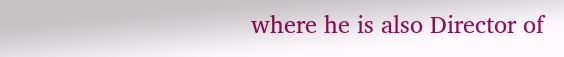where he is also Director of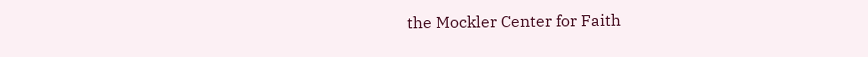the Mockler Center for Faith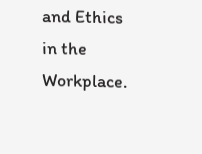and Ethics in the Workplace.